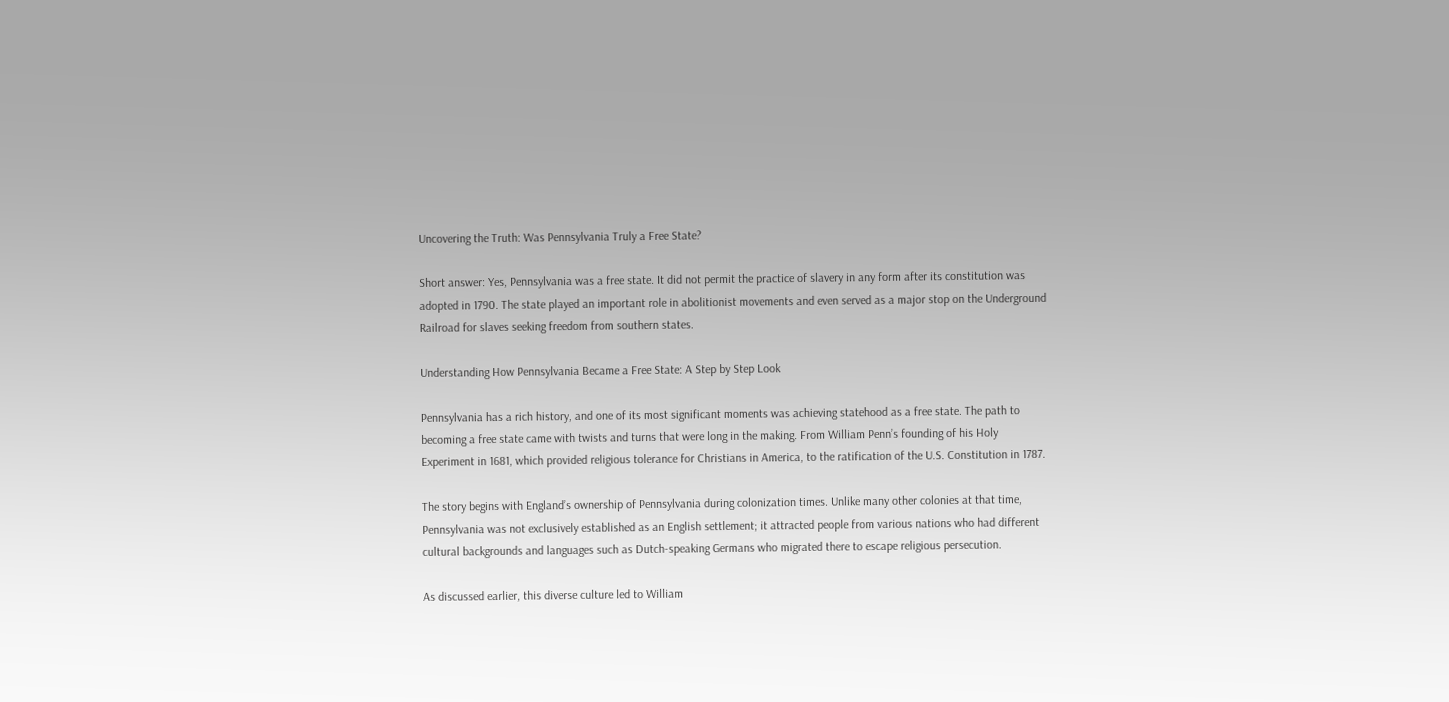Uncovering the Truth: Was Pennsylvania Truly a Free State?

Short answer: Yes, Pennsylvania was a free state. It did not permit the practice of slavery in any form after its constitution was adopted in 1790. The state played an important role in abolitionist movements and even served as a major stop on the Underground Railroad for slaves seeking freedom from southern states.

Understanding How Pennsylvania Became a Free State: A Step by Step Look

Pennsylvania has a rich history, and one of its most significant moments was achieving statehood as a free state. The path to becoming a free state came with twists and turns that were long in the making. From William Penn’s founding of his Holy Experiment in 1681, which provided religious tolerance for Christians in America, to the ratification of the U.S. Constitution in 1787.

The story begins with England’s ownership of Pennsylvania during colonization times. Unlike many other colonies at that time, Pennsylvania was not exclusively established as an English settlement; it attracted people from various nations who had different cultural backgrounds and languages such as Dutch-speaking Germans who migrated there to escape religious persecution.

As discussed earlier, this diverse culture led to William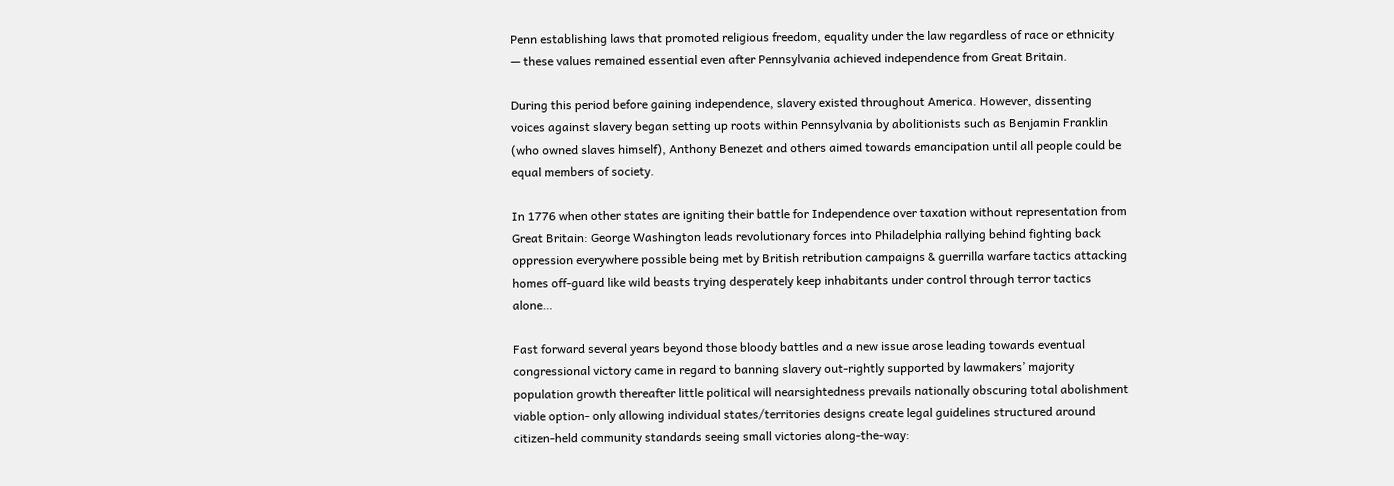Penn establishing laws that promoted religious freedom, equality under the law regardless of race or ethnicity — these values remained essential even after Pennsylvania achieved independence from Great Britain.

During this period before gaining independence, slavery existed throughout America. However, dissenting voices against slavery began setting up roots within Pennsylvania by abolitionists such as Benjamin Franklin (who owned slaves himself), Anthony Benezet and others aimed towards emancipation until all people could be equal members of society.

In 1776 when other states are igniting their battle for Independence over taxation without representation from Great Britain: George Washington leads revolutionary forces into Philadelphia rallying behind fighting back oppression everywhere possible being met by British retribution campaigns & guerrilla warfare tactics attacking homes off-guard like wild beasts trying desperately keep inhabitants under control through terror tactics alone…

Fast forward several years beyond those bloody battles and a new issue arose leading towards eventual congressional victory came in regard to banning slavery out-rightly supported by lawmakers’ majority population growth thereafter little political will nearsightedness prevails nationally obscuring total abolishment viable option- only allowing individual states/territories designs create legal guidelines structured around citizen-held community standards seeing small victories along-the-way: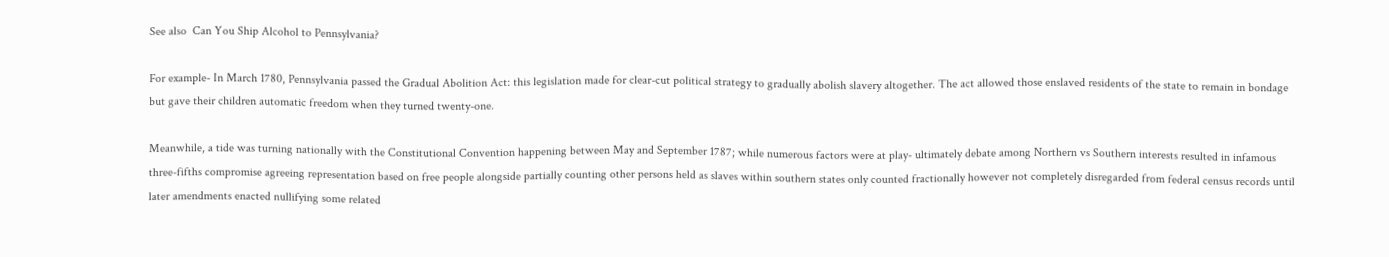See also  Can You Ship Alcohol to Pennsylvania?

For example- In March 1780, Pennsylvania passed the Gradual Abolition Act: this legislation made for clear-cut political strategy to gradually abolish slavery altogether. The act allowed those enslaved residents of the state to remain in bondage but gave their children automatic freedom when they turned twenty-one.

Meanwhile, a tide was turning nationally with the Constitutional Convention happening between May and September 1787; while numerous factors were at play- ultimately debate among Northern vs Southern interests resulted in infamous three-fifths compromise agreeing representation based on free people alongside partially counting other persons held as slaves within southern states only counted fractionally however not completely disregarded from federal census records until later amendments enacted nullifying some related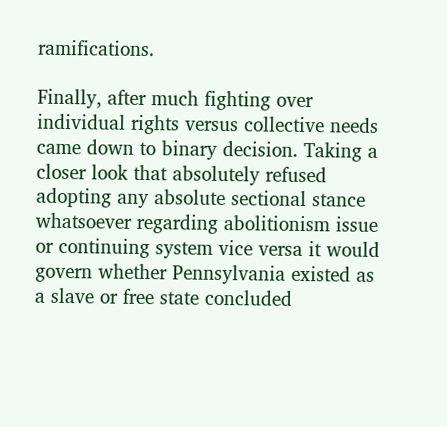ramifications.

Finally, after much fighting over individual rights versus collective needs came down to binary decision. Taking a closer look that absolutely refused adopting any absolute sectional stance whatsoever regarding abolitionism issue or continuing system vice versa it would govern whether Pennsylvania existed as a slave or free state concluded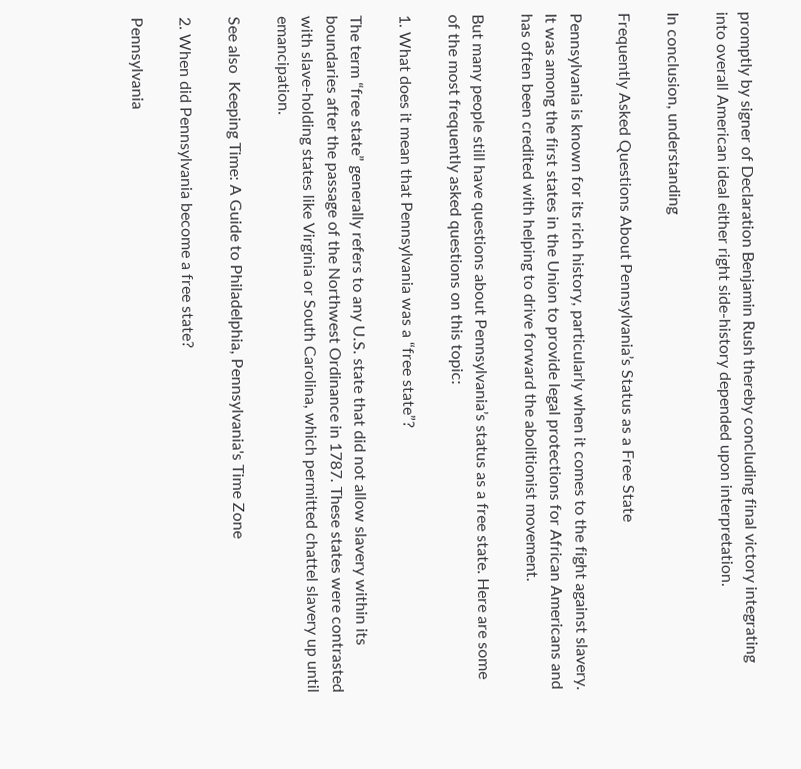promptly by signer of Declaration Benjamin Rush thereby concluding final victory integrating into overall American ideal either right side-history depended upon interpretation.

In conclusion, understanding

Frequently Asked Questions About Pennsylvania’s Status as a Free State

Pennsylvania is known for its rich history, particularly when it comes to the fight against slavery. It was among the first states in the Union to provide legal protections for African Americans and has often been credited with helping to drive forward the abolitionist movement.

But many people still have questions about Pennsylvania’s status as a free state. Here are some of the most frequently asked questions on this topic:

1. What does it mean that Pennsylvania was a “free state”?

The term “free state” generally refers to any U.S. state that did not allow slavery within its boundaries after the passage of the Northwest Ordinance in 1787. These states were contrasted with slave-holding states like Virginia or South Carolina, which permitted chattel slavery up until emancipation.

See also  Keeping Time: A Guide to Philadelphia, Pennsylvania's Time Zone

2. When did Pennsylvania become a free state?

Pennsylvania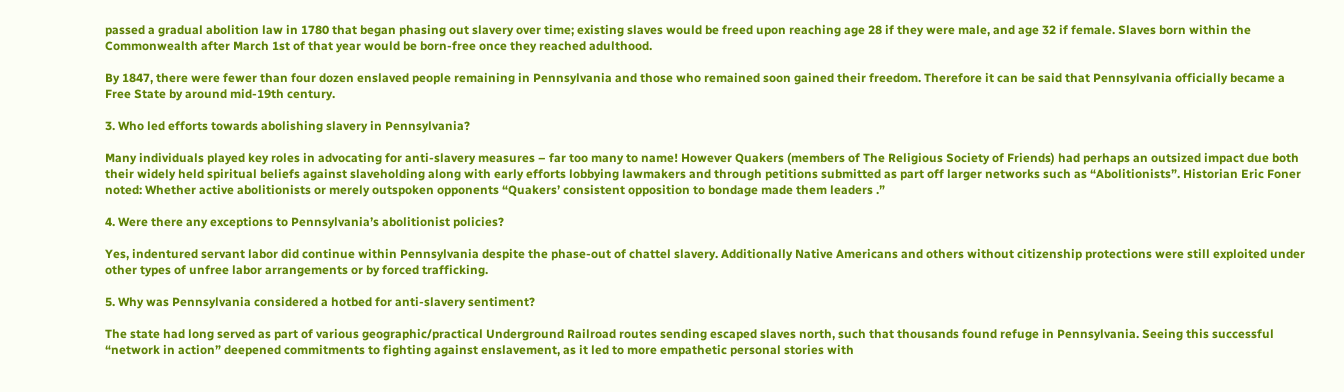passed a gradual abolition law in 1780 that began phasing out slavery over time; existing slaves would be freed upon reaching age 28 if they were male, and age 32 if female. Slaves born within the Commonwealth after March 1st of that year would be born-free once they reached adulthood.

By 1847, there were fewer than four dozen enslaved people remaining in Pennsylvania and those who remained soon gained their freedom. Therefore it can be said that Pennsylvania officially became a Free State by around mid-19th century.

3. Who led efforts towards abolishing slavery in Pennsylvania?

Many individuals played key roles in advocating for anti-slavery measures – far too many to name! However Quakers (members of The Religious Society of Friends) had perhaps an outsized impact due both their widely held spiritual beliefs against slaveholding along with early efforts lobbying lawmakers and through petitions submitted as part off larger networks such as “Abolitionists”. Historian Eric Foner noted: Whether active abolitionists or merely outspoken opponents “Quakers’ consistent opposition to bondage made them leaders .”

4. Were there any exceptions to Pennsylvania’s abolitionist policies?

Yes, indentured servant labor did continue within Pennsylvania despite the phase-out of chattel slavery. Additionally Native Americans and others without citizenship protections were still exploited under other types of unfree labor arrangements or by forced trafficking.

5. Why was Pennsylvania considered a hotbed for anti-slavery sentiment?

The state had long served as part of various geographic/practical Underground Railroad routes sending escaped slaves north, such that thousands found refuge in Pennsylvania. Seeing this successful “network in action” deepened commitments to fighting against enslavement, as it led to more empathetic personal stories with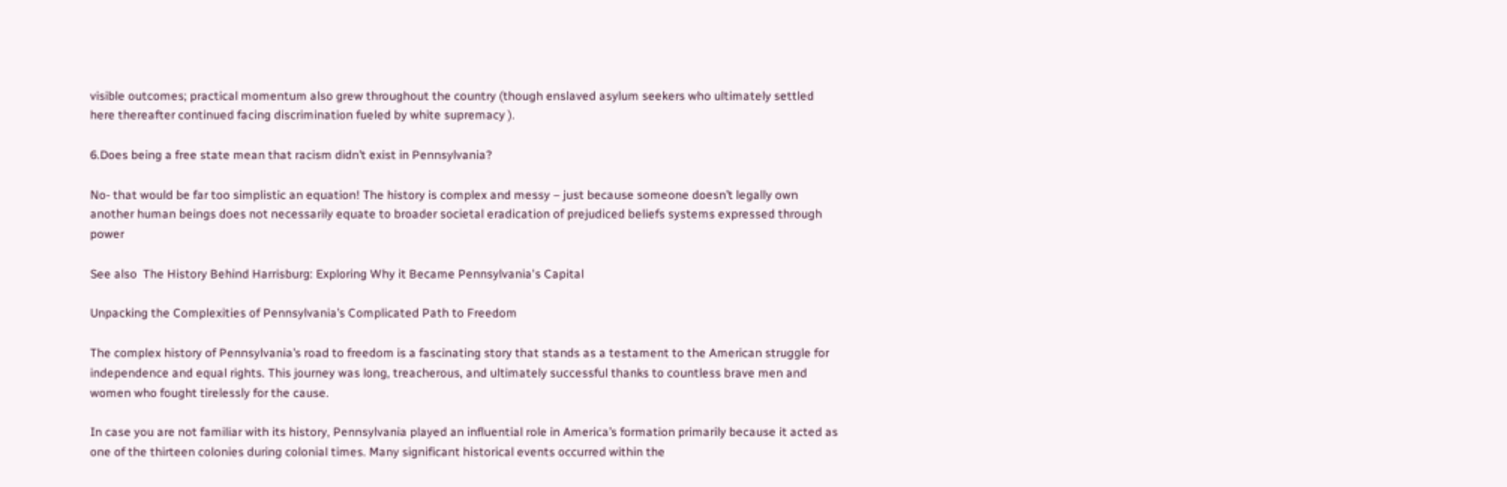visible outcomes; practical momentum also grew throughout the country (though enslaved asylum seekers who ultimately settled here thereafter continued facing discrimination fueled by white supremacy ).

6.Does being a free state mean that racism didn’t exist in Pennsylvania?

No- that would be far too simplistic an equation! The history is complex and messy – just because someone doesn’t legally own another human beings does not necessarily equate to broader societal eradication of prejudiced beliefs systems expressed through power

See also  The History Behind Harrisburg: Exploring Why it Became Pennsylvania's Capital

Unpacking the Complexities of Pennsylvania’s Complicated Path to Freedom

The complex history of Pennsylvania’s road to freedom is a fascinating story that stands as a testament to the American struggle for independence and equal rights. This journey was long, treacherous, and ultimately successful thanks to countless brave men and women who fought tirelessly for the cause.

In case you are not familiar with its history, Pennsylvania played an influential role in America’s formation primarily because it acted as one of the thirteen colonies during colonial times. Many significant historical events occurred within the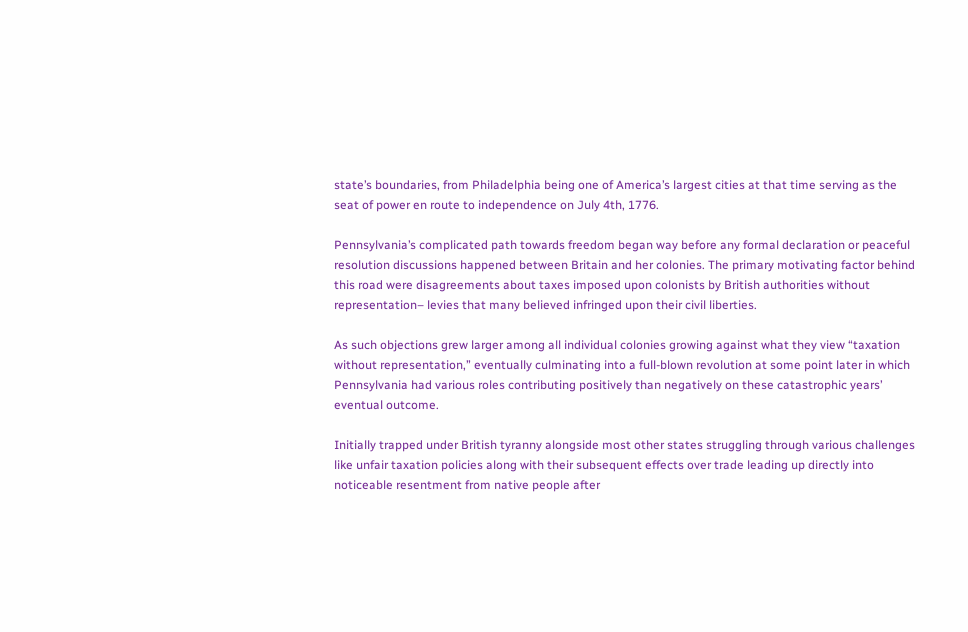state’s boundaries, from Philadelphia being one of America’s largest cities at that time serving as the seat of power en route to independence on July 4th, 1776.

Pennsylvania’s complicated path towards freedom began way before any formal declaration or peaceful resolution discussions happened between Britain and her colonies. The primary motivating factor behind this road were disagreements about taxes imposed upon colonists by British authorities without representation– levies that many believed infringed upon their civil liberties.

As such objections grew larger among all individual colonies growing against what they view “taxation without representation,” eventually culminating into a full-blown revolution at some point later in which Pennsylvania had various roles contributing positively than negatively on these catastrophic years’ eventual outcome.

Initially trapped under British tyranny alongside most other states struggling through various challenges like unfair taxation policies along with their subsequent effects over trade leading up directly into noticeable resentment from native people after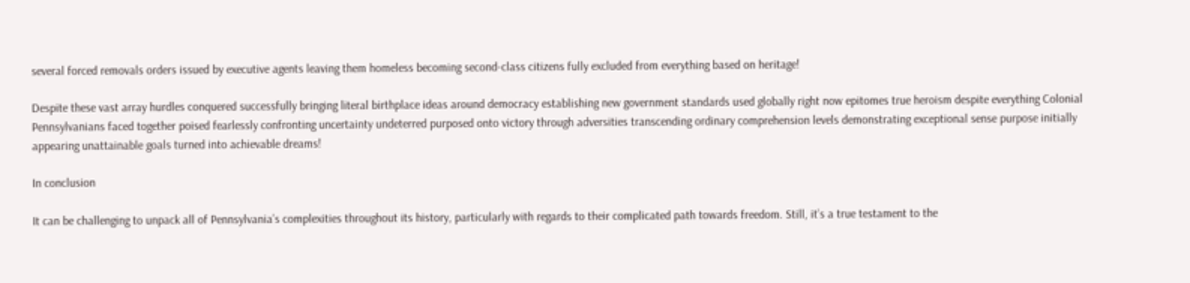several forced removals orders issued by executive agents leaving them homeless becoming second-class citizens fully excluded from everything based on heritage!

Despite these vast array hurdles conquered successfully bringing literal birthplace ideas around democracy establishing new government standards used globally right now epitomes true heroism despite everything Colonial Pennsylvanians faced together poised fearlessly confronting uncertainty undeterred purposed onto victory through adversities transcending ordinary comprehension levels demonstrating exceptional sense purpose initially appearing unattainable goals turned into achievable dreams!

In conclusion

It can be challenging to unpack all of Pennsylvania’s complexities throughout its history, particularly with regards to their complicated path towards freedom. Still, it’s a true testament to the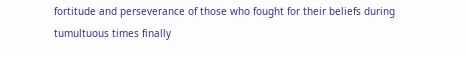fortitude and perseverance of those who fought for their beliefs during tumultuous times finally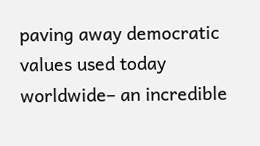paving away democratic values used today worldwide– an incredible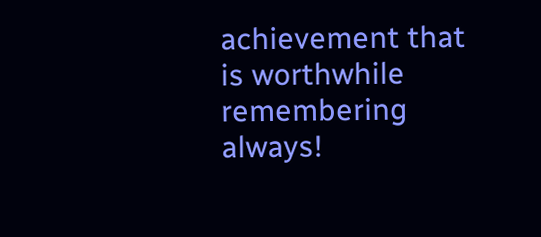achievement that is worthwhile remembering always!